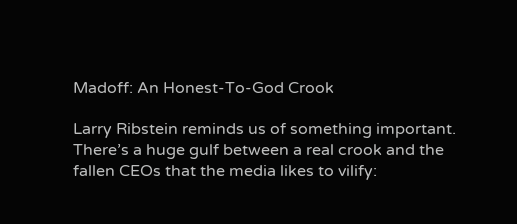Madoff: An Honest-To-God Crook

Larry Ribstein reminds us of something important. There’s a huge gulf between a real crook and the fallen CEOs that the media likes to vilify: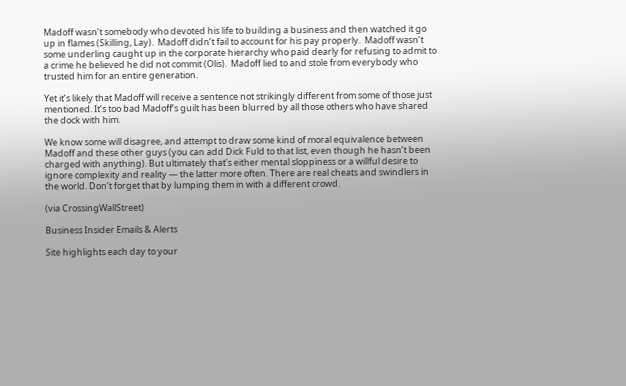Madoff wasn’t somebody who devoted his life to building a business and then watched it go up in flames (Skilling, Lay).  Madoff didn’t fail to account for his pay properly.  Madoff wasn’t some underling caught up in the corporate hierarchy who paid dearly for refusing to admit to a crime he believed he did not commit (Olis).  Madoff lied to and stole from everybody who trusted him for an entire generation.

Yet it’s likely that Madoff will receive a sentence not strikingly different from some of those just mentioned. It’s too bad Madoff’s guilt has been blurred by all those others who have shared the dock with him.

We know some will disagree, and attempt to draw some kind of moral equivalence between Madoff and these other guys (you can add Dick Fuld to that list, even though he hasn’t been charged with anything). But ultimately that’s either mental sloppiness or a willful desire to ignore complexity and reality — the latter more often. There are real cheats and swindlers in the world. Don’t forget that by lumping them in with a different crowd.

(via CrossingWallStreet)

Business Insider Emails & Alerts

Site highlights each day to your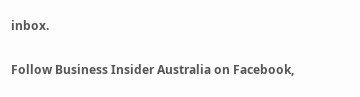inbox.

Follow Business Insider Australia on Facebook,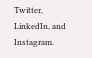Twitter, LinkedIn, and Instagram.